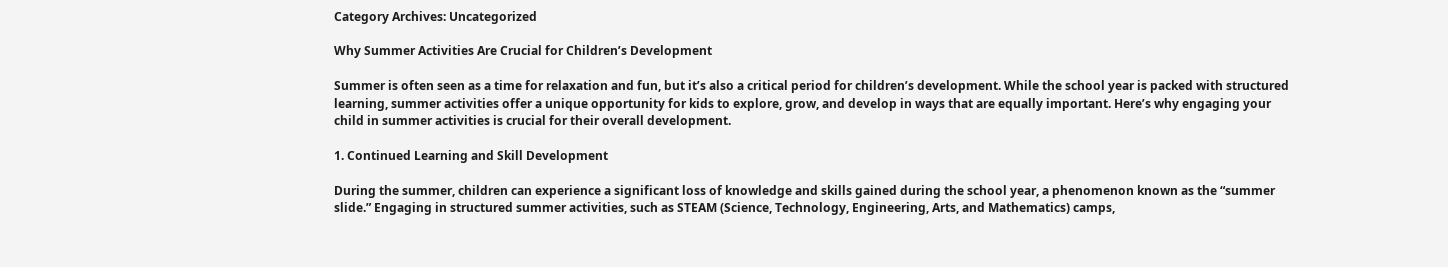Category Archives: Uncategorized

Why Summer Activities Are Crucial for Children’s Development

Summer is often seen as a time for relaxation and fun, but it’s also a critical period for children’s development. While the school year is packed with structured learning, summer activities offer a unique opportunity for kids to explore, grow, and develop in ways that are equally important. Here’s why engaging your child in summer activities is crucial for their overall development.

1. Continued Learning and Skill Development

During the summer, children can experience a significant loss of knowledge and skills gained during the school year, a phenomenon known as the “summer slide.” Engaging in structured summer activities, such as STEAM (Science, Technology, Engineering, Arts, and Mathematics) camps,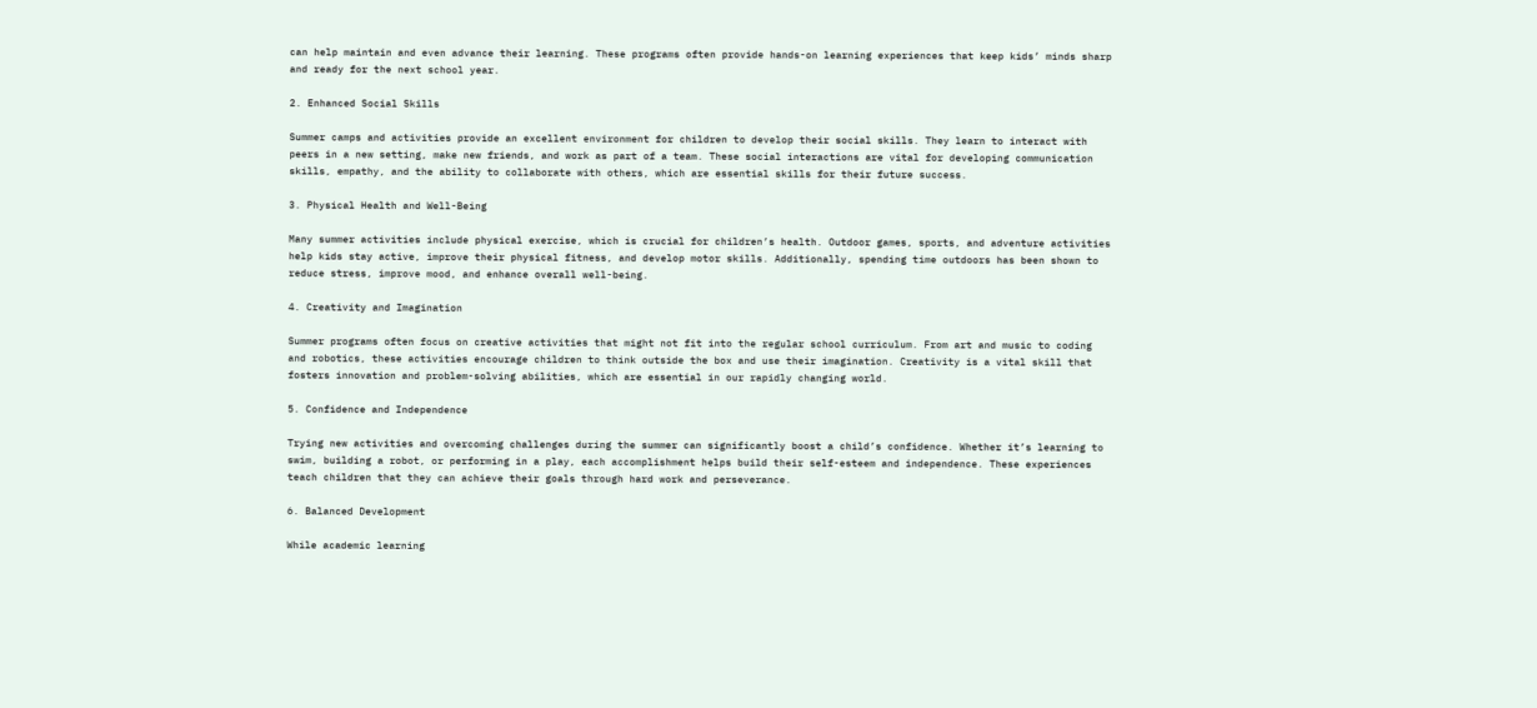can help maintain and even advance their learning. These programs often provide hands-on learning experiences that keep kids’ minds sharp and ready for the next school year.

2. Enhanced Social Skills

Summer camps and activities provide an excellent environment for children to develop their social skills. They learn to interact with peers in a new setting, make new friends, and work as part of a team. These social interactions are vital for developing communication skills, empathy, and the ability to collaborate with others, which are essential skills for their future success.

3. Physical Health and Well-Being

Many summer activities include physical exercise, which is crucial for children’s health. Outdoor games, sports, and adventure activities help kids stay active, improve their physical fitness, and develop motor skills. Additionally, spending time outdoors has been shown to reduce stress, improve mood, and enhance overall well-being.

4. Creativity and Imagination

Summer programs often focus on creative activities that might not fit into the regular school curriculum. From art and music to coding and robotics, these activities encourage children to think outside the box and use their imagination. Creativity is a vital skill that fosters innovation and problem-solving abilities, which are essential in our rapidly changing world.

5. Confidence and Independence

Trying new activities and overcoming challenges during the summer can significantly boost a child’s confidence. Whether it’s learning to swim, building a robot, or performing in a play, each accomplishment helps build their self-esteem and independence. These experiences teach children that they can achieve their goals through hard work and perseverance.

6. Balanced Development

While academic learning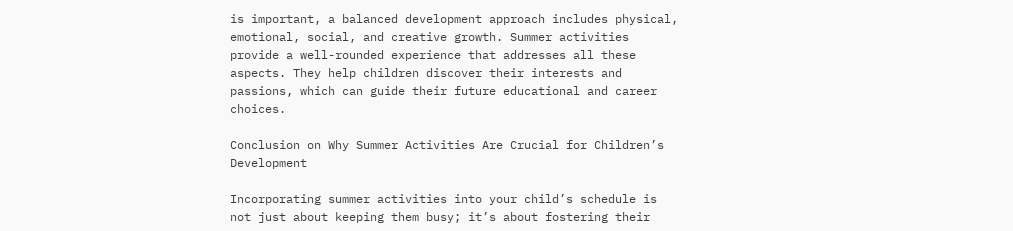is important, a balanced development approach includes physical, emotional, social, and creative growth. Summer activities provide a well-rounded experience that addresses all these aspects. They help children discover their interests and passions, which can guide their future educational and career choices.

Conclusion on Why Summer Activities Are Crucial for Children’s Development

Incorporating summer activities into your child’s schedule is not just about keeping them busy; it’s about fostering their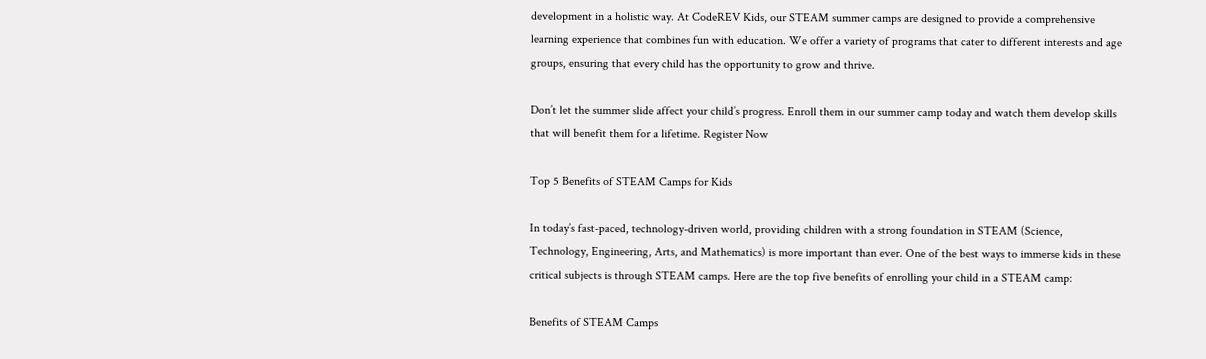development in a holistic way. At CodeREV Kids, our STEAM summer camps are designed to provide a comprehensive learning experience that combines fun with education. We offer a variety of programs that cater to different interests and age groups, ensuring that every child has the opportunity to grow and thrive.

Don’t let the summer slide affect your child’s progress. Enroll them in our summer camp today and watch them develop skills that will benefit them for a lifetime. Register Now

Top 5 Benefits of STEAM Camps for Kids

In today’s fast-paced, technology-driven world, providing children with a strong foundation in STEAM (Science, Technology, Engineering, Arts, and Mathematics) is more important than ever. One of the best ways to immerse kids in these critical subjects is through STEAM camps. Here are the top five benefits of enrolling your child in a STEAM camp:

Benefits of STEAM Camps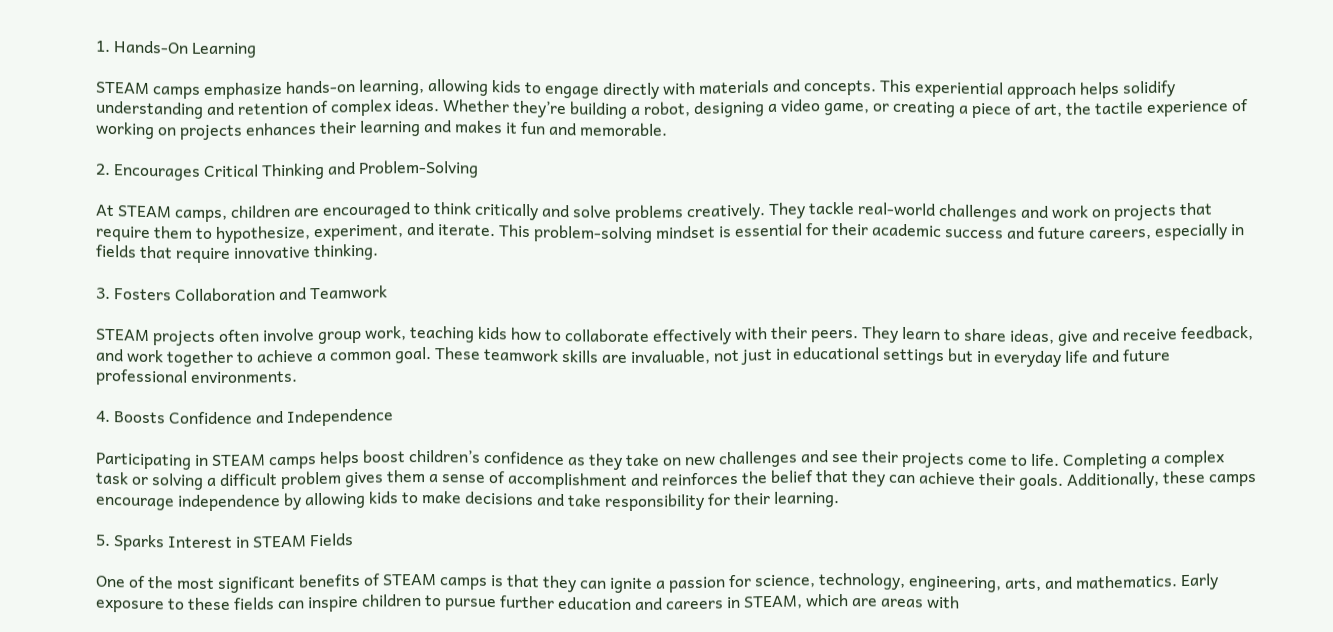1. Hands-On Learning

STEAM camps emphasize hands-on learning, allowing kids to engage directly with materials and concepts. This experiential approach helps solidify understanding and retention of complex ideas. Whether they’re building a robot, designing a video game, or creating a piece of art, the tactile experience of working on projects enhances their learning and makes it fun and memorable.

2. Encourages Critical Thinking and Problem-Solving

At STEAM camps, children are encouraged to think critically and solve problems creatively. They tackle real-world challenges and work on projects that require them to hypothesize, experiment, and iterate. This problem-solving mindset is essential for their academic success and future careers, especially in fields that require innovative thinking.

3. Fosters Collaboration and Teamwork

STEAM projects often involve group work, teaching kids how to collaborate effectively with their peers. They learn to share ideas, give and receive feedback, and work together to achieve a common goal. These teamwork skills are invaluable, not just in educational settings but in everyday life and future professional environments.

4. Boosts Confidence and Independence

Participating in STEAM camps helps boost children’s confidence as they take on new challenges and see their projects come to life. Completing a complex task or solving a difficult problem gives them a sense of accomplishment and reinforces the belief that they can achieve their goals. Additionally, these camps encourage independence by allowing kids to make decisions and take responsibility for their learning.

5. Sparks Interest in STEAM Fields

One of the most significant benefits of STEAM camps is that they can ignite a passion for science, technology, engineering, arts, and mathematics. Early exposure to these fields can inspire children to pursue further education and careers in STEAM, which are areas with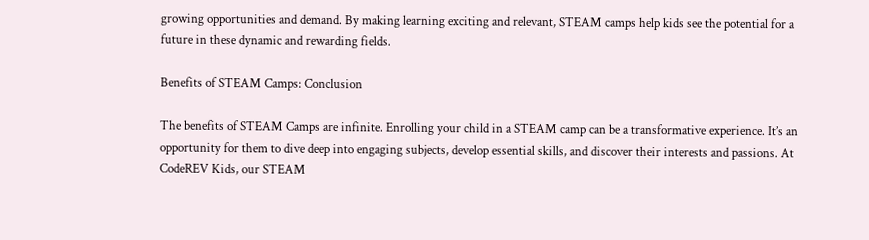growing opportunities and demand. By making learning exciting and relevant, STEAM camps help kids see the potential for a future in these dynamic and rewarding fields.

Benefits of STEAM Camps: Conclusion

The benefits of STEAM Camps are infinite. Enrolling your child in a STEAM camp can be a transformative experience. It’s an opportunity for them to dive deep into engaging subjects, develop essential skills, and discover their interests and passions. At CodeREV Kids, our STEAM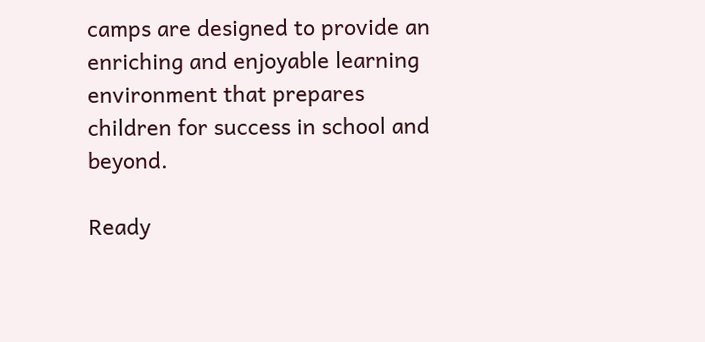camps are designed to provide an enriching and enjoyable learning environment that prepares children for success in school and beyond.

Ready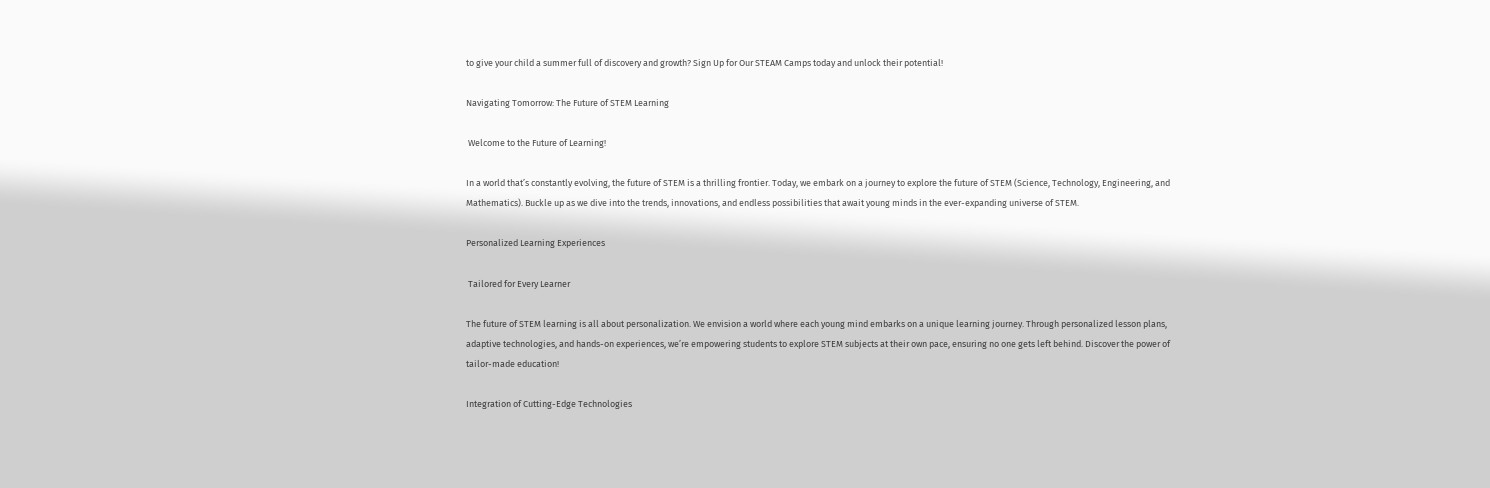to give your child a summer full of discovery and growth? Sign Up for Our STEAM Camps today and unlock their potential!

Navigating Tomorrow: The Future of STEM Learning

 Welcome to the Future of Learning!

In a world that’s constantly evolving, the future of STEM is a thrilling frontier. Today, we embark on a journey to explore the future of STEM (Science, Technology, Engineering, and Mathematics). Buckle up as we dive into the trends, innovations, and endless possibilities that await young minds in the ever-expanding universe of STEM.

Personalized Learning Experiences

 Tailored for Every Learner

The future of STEM learning is all about personalization. We envision a world where each young mind embarks on a unique learning journey. Through personalized lesson plans, adaptive technologies, and hands-on experiences, we’re empowering students to explore STEM subjects at their own pace, ensuring no one gets left behind. Discover the power of tailor-made education!

Integration of Cutting-Edge Technologies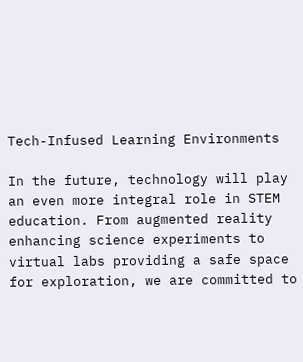Tech-Infused Learning Environments

In the future, technology will play an even more integral role in STEM education. From augmented reality enhancing science experiments to virtual labs providing a safe space for exploration, we are committed to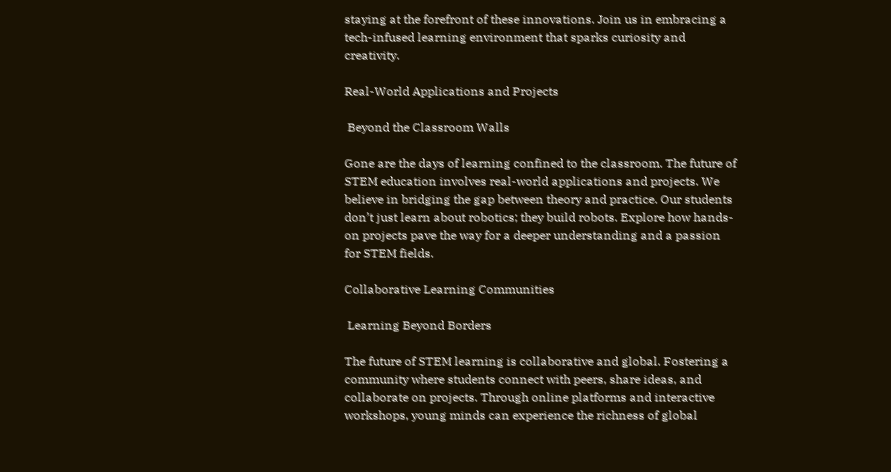staying at the forefront of these innovations. Join us in embracing a tech-infused learning environment that sparks curiosity and creativity.

Real-World Applications and Projects

 Beyond the Classroom Walls

Gone are the days of learning confined to the classroom. The future of STEM education involves real-world applications and projects. We believe in bridging the gap between theory and practice. Our students don’t just learn about robotics; they build robots. Explore how hands-on projects pave the way for a deeper understanding and a passion for STEM fields.

Collaborative Learning Communities

 Learning Beyond Borders

The future of STEM learning is collaborative and global. Fostering a community where students connect with peers, share ideas, and collaborate on projects. Through online platforms and interactive workshops, young minds can experience the richness of global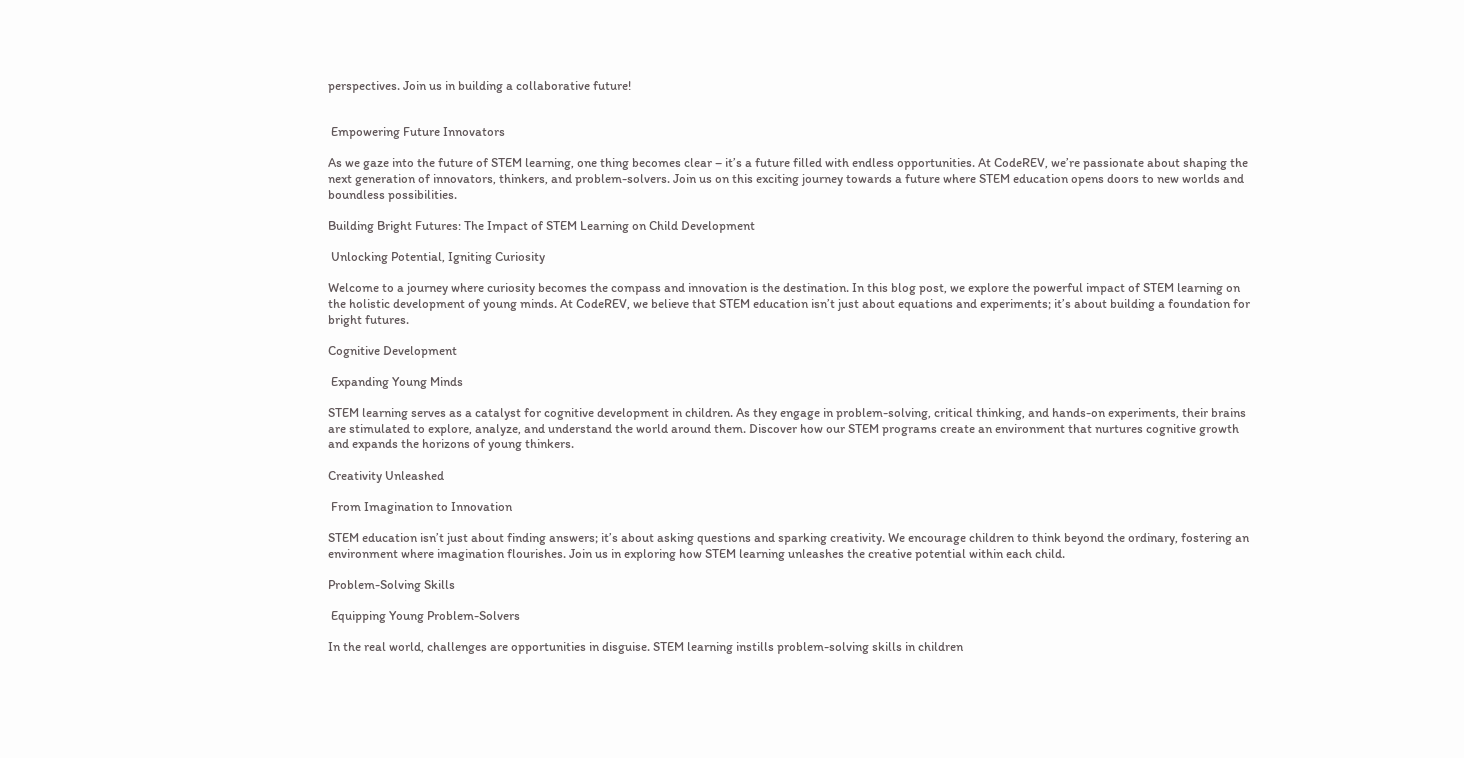perspectives. Join us in building a collaborative future!


 Empowering Future Innovators

As we gaze into the future of STEM learning, one thing becomes clear – it’s a future filled with endless opportunities. At CodeREV, we’re passionate about shaping the next generation of innovators, thinkers, and problem-solvers. Join us on this exciting journey towards a future where STEM education opens doors to new worlds and boundless possibilities.

Building Bright Futures: The Impact of STEM Learning on Child Development

 Unlocking Potential, Igniting Curiosity

Welcome to a journey where curiosity becomes the compass and innovation is the destination. In this blog post, we explore the powerful impact of STEM learning on the holistic development of young minds. At CodeREV, we believe that STEM education isn’t just about equations and experiments; it’s about building a foundation for bright futures.

Cognitive Development

 Expanding Young Minds

STEM learning serves as a catalyst for cognitive development in children. As they engage in problem-solving, critical thinking, and hands-on experiments, their brains are stimulated to explore, analyze, and understand the world around them. Discover how our STEM programs create an environment that nurtures cognitive growth and expands the horizons of young thinkers.

Creativity Unleashed

 From Imagination to Innovation

STEM education isn’t just about finding answers; it’s about asking questions and sparking creativity. We encourage children to think beyond the ordinary, fostering an environment where imagination flourishes. Join us in exploring how STEM learning unleashes the creative potential within each child.

Problem-Solving Skills

 Equipping Young Problem-Solvers

In the real world, challenges are opportunities in disguise. STEM learning instills problem-solving skills in children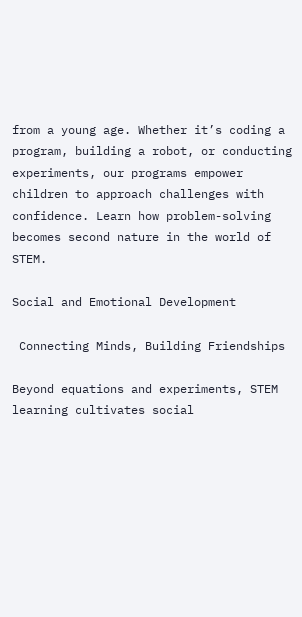from a young age. Whether it’s coding a program, building a robot, or conducting experiments, our programs empower children to approach challenges with confidence. Learn how problem-solving becomes second nature in the world of STEM.

Social and Emotional Development

 Connecting Minds, Building Friendships

Beyond equations and experiments, STEM learning cultivates social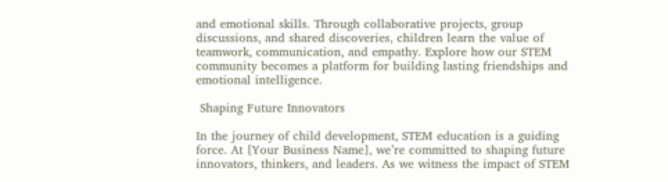and emotional skills. Through collaborative projects, group discussions, and shared discoveries, children learn the value of teamwork, communication, and empathy. Explore how our STEM community becomes a platform for building lasting friendships and emotional intelligence.

 Shaping Future Innovators

In the journey of child development, STEM education is a guiding force. At [Your Business Name], we’re committed to shaping future innovators, thinkers, and leaders. As we witness the impact of STEM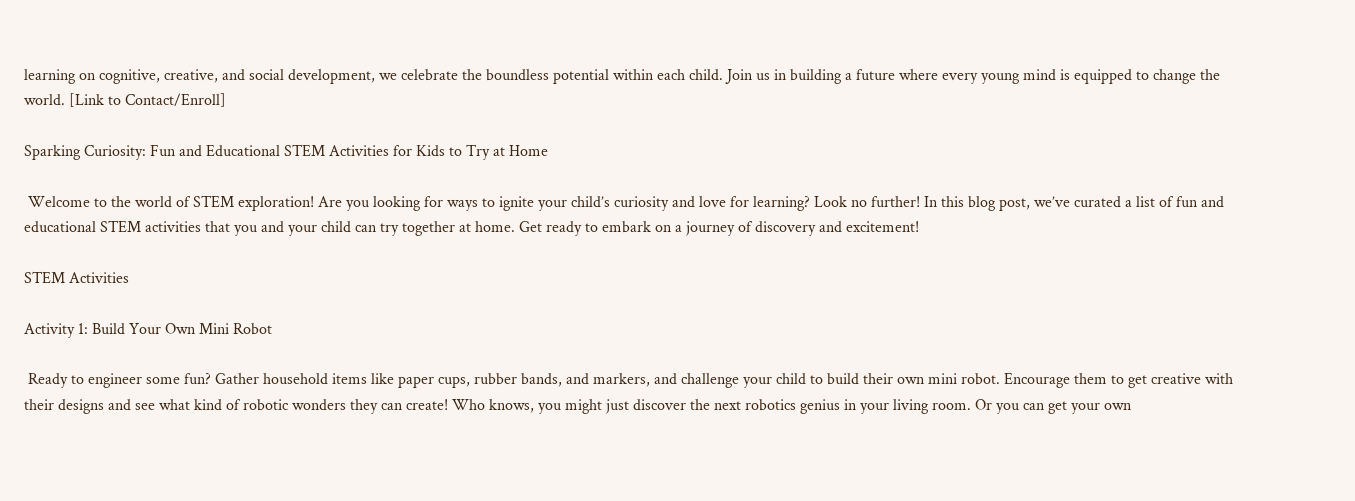learning on cognitive, creative, and social development, we celebrate the boundless potential within each child. Join us in building a future where every young mind is equipped to change the world. [Link to Contact/Enroll]

Sparking Curiosity: Fun and Educational STEM Activities for Kids to Try at Home

 Welcome to the world of STEM exploration! Are you looking for ways to ignite your child’s curiosity and love for learning? Look no further! In this blog post, we’ve curated a list of fun and educational STEM activities that you and your child can try together at home. Get ready to embark on a journey of discovery and excitement!

STEM Activities

Activity 1: Build Your Own Mini Robot

 Ready to engineer some fun? Gather household items like paper cups, rubber bands, and markers, and challenge your child to build their own mini robot. Encourage them to get creative with their designs and see what kind of robotic wonders they can create! Who knows, you might just discover the next robotics genius in your living room. Or you can get your own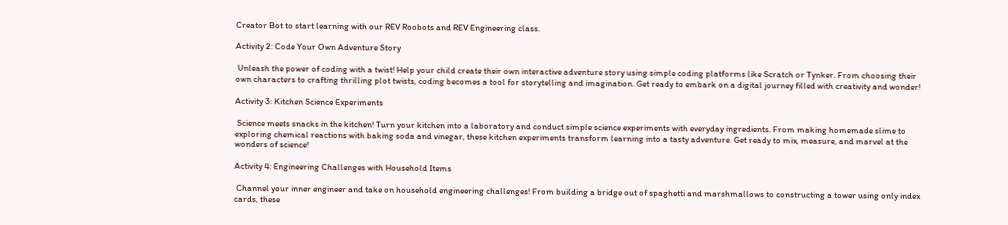Creator Bot to start learning with our REV Roobots and REV Engineering class.

Activity 2: Code Your Own Adventure Story

 Unleash the power of coding with a twist! Help your child create their own interactive adventure story using simple coding platforms like Scratch or Tynker. From choosing their own characters to crafting thrilling plot twists, coding becomes a tool for storytelling and imagination. Get ready to embark on a digital journey filled with creativity and wonder!

Activity 3: Kitchen Science Experiments

 Science meets snacks in the kitchen! Turn your kitchen into a laboratory and conduct simple science experiments with everyday ingredients. From making homemade slime to exploring chemical reactions with baking soda and vinegar, these kitchen experiments transform learning into a tasty adventure. Get ready to mix, measure, and marvel at the wonders of science!

Activity 4: Engineering Challenges with Household Items

 Channel your inner engineer and take on household engineering challenges! From building a bridge out of spaghetti and marshmallows to constructing a tower using only index cards, these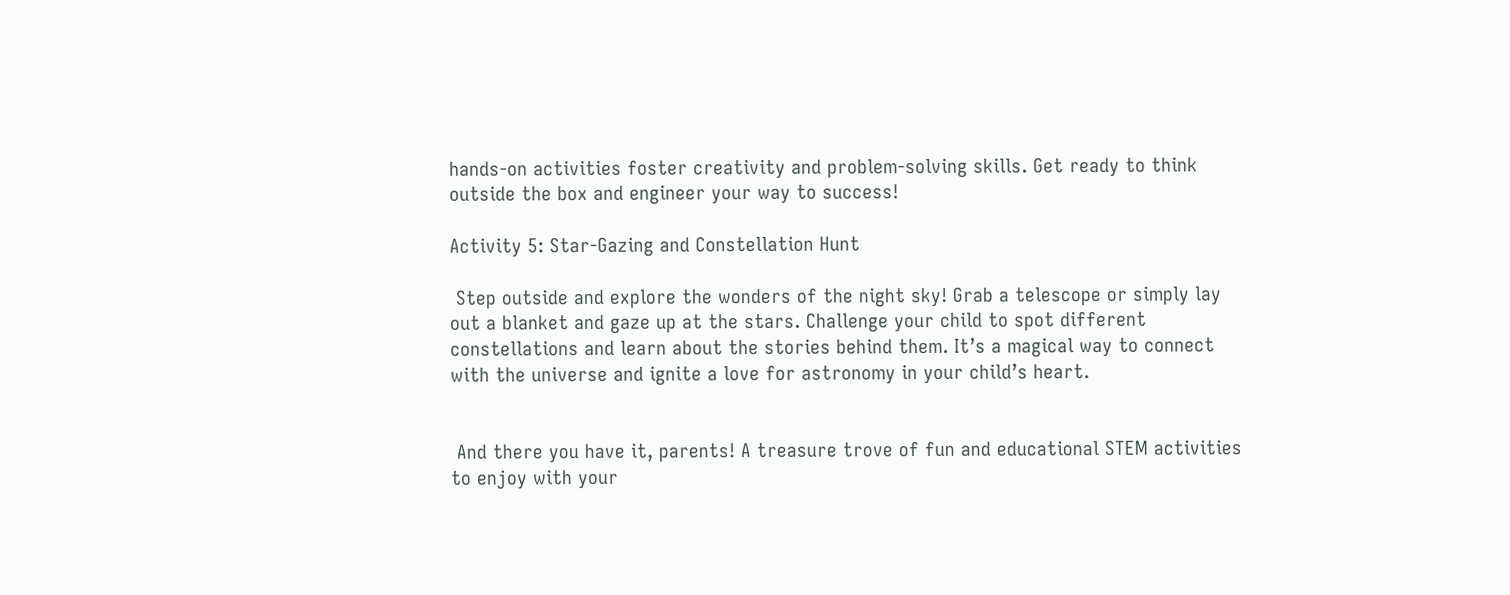hands-on activities foster creativity and problem-solving skills. Get ready to think outside the box and engineer your way to success!

Activity 5: Star-Gazing and Constellation Hunt

 Step outside and explore the wonders of the night sky! Grab a telescope or simply lay out a blanket and gaze up at the stars. Challenge your child to spot different constellations and learn about the stories behind them. It’s a magical way to connect with the universe and ignite a love for astronomy in your child’s heart.


 And there you have it, parents! A treasure trove of fun and educational STEM activities to enjoy with your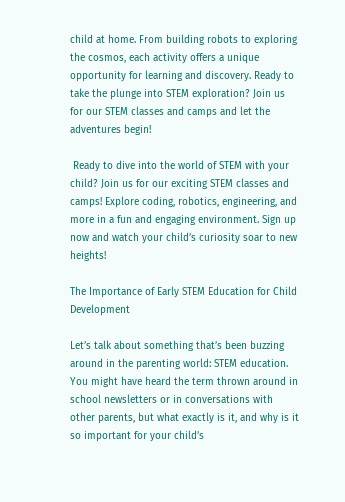child at home. From building robots to exploring the cosmos, each activity offers a unique opportunity for learning and discovery. Ready to take the plunge into STEM exploration? Join us for our STEM classes and camps and let the adventures begin!

 Ready to dive into the world of STEM with your child? Join us for our exciting STEM classes and camps! Explore coding, robotics, engineering, and more in a fun and engaging environment. Sign up now and watch your child’s curiosity soar to new heights!

The Importance of Early STEM Education for Child Development

Let’s talk about something that’s been buzzing around in the parenting world: STEM education. You might have heard the term thrown around in school newsletters or in conversations with other parents, but what exactly is it, and why is it so important for your child’s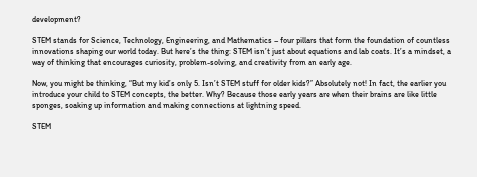development?

STEM stands for Science, Technology, Engineering, and Mathematics – four pillars that form the foundation of countless innovations shaping our world today. But here’s the thing: STEM isn’t just about equations and lab coats. It’s a mindset, a way of thinking that encourages curiosity, problem-solving, and creativity from an early age.

Now, you might be thinking, “But my kid’s only 5. Isn’t STEM stuff for older kids?” Absolutely not! In fact, the earlier you introduce your child to STEM concepts, the better. Why? Because those early years are when their brains are like little sponges, soaking up information and making connections at lightning speed.

STEM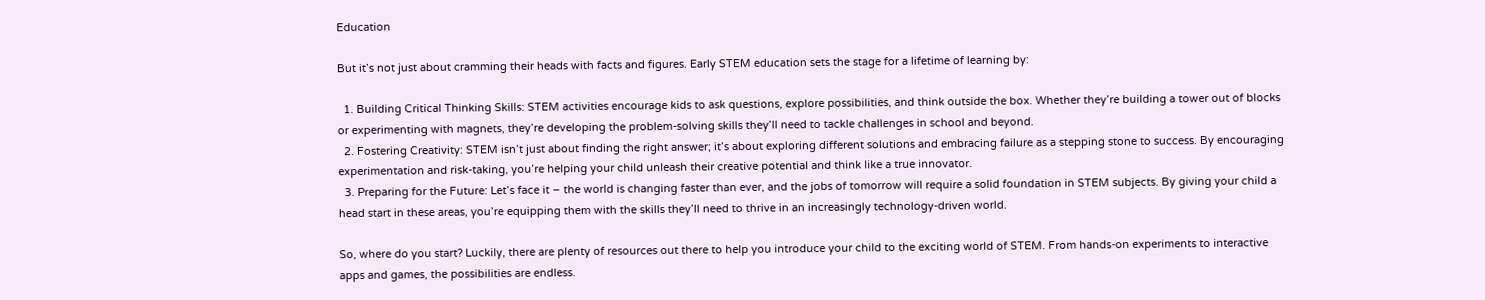Education

But it’s not just about cramming their heads with facts and figures. Early STEM education sets the stage for a lifetime of learning by:

  1. Building Critical Thinking Skills: STEM activities encourage kids to ask questions, explore possibilities, and think outside the box. Whether they’re building a tower out of blocks or experimenting with magnets, they’re developing the problem-solving skills they’ll need to tackle challenges in school and beyond.
  2. Fostering Creativity: STEM isn’t just about finding the right answer; it’s about exploring different solutions and embracing failure as a stepping stone to success. By encouraging experimentation and risk-taking, you’re helping your child unleash their creative potential and think like a true innovator.
  3. Preparing for the Future: Let’s face it – the world is changing faster than ever, and the jobs of tomorrow will require a solid foundation in STEM subjects. By giving your child a head start in these areas, you’re equipping them with the skills they’ll need to thrive in an increasingly technology-driven world.

So, where do you start? Luckily, there are plenty of resources out there to help you introduce your child to the exciting world of STEM. From hands-on experiments to interactive apps and games, the possibilities are endless.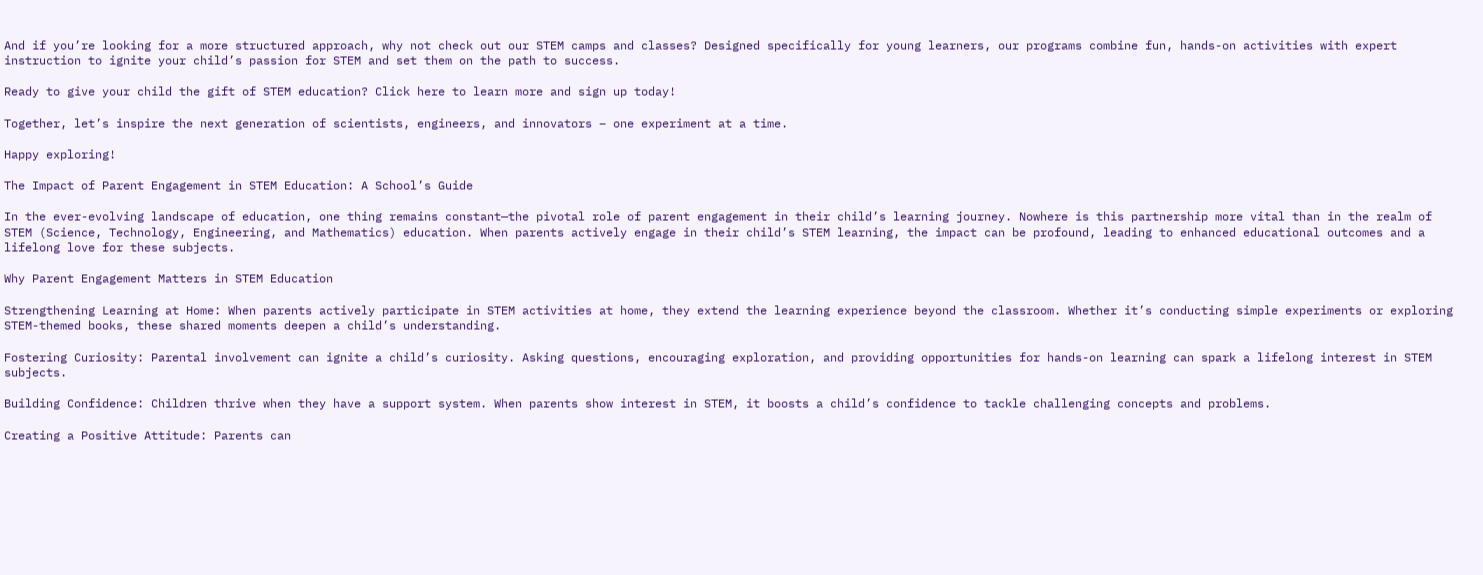And if you’re looking for a more structured approach, why not check out our STEM camps and classes? Designed specifically for young learners, our programs combine fun, hands-on activities with expert instruction to ignite your child’s passion for STEM and set them on the path to success.

Ready to give your child the gift of STEM education? Click here to learn more and sign up today!

Together, let’s inspire the next generation of scientists, engineers, and innovators – one experiment at a time.

Happy exploring!

The Impact of Parent Engagement in STEM Education: A School’s Guide

In the ever-evolving landscape of education, one thing remains constant—the pivotal role of parent engagement in their child’s learning journey. Nowhere is this partnership more vital than in the realm of STEM (Science, Technology, Engineering, and Mathematics) education. When parents actively engage in their child’s STEM learning, the impact can be profound, leading to enhanced educational outcomes and a lifelong love for these subjects.

Why Parent Engagement Matters in STEM Education

Strengthening Learning at Home: When parents actively participate in STEM activities at home, they extend the learning experience beyond the classroom. Whether it’s conducting simple experiments or exploring STEM-themed books, these shared moments deepen a child’s understanding.

Fostering Curiosity: Parental involvement can ignite a child’s curiosity. Asking questions, encouraging exploration, and providing opportunities for hands-on learning can spark a lifelong interest in STEM subjects.

Building Confidence: Children thrive when they have a support system. When parents show interest in STEM, it boosts a child’s confidence to tackle challenging concepts and problems.

Creating a Positive Attitude: Parents can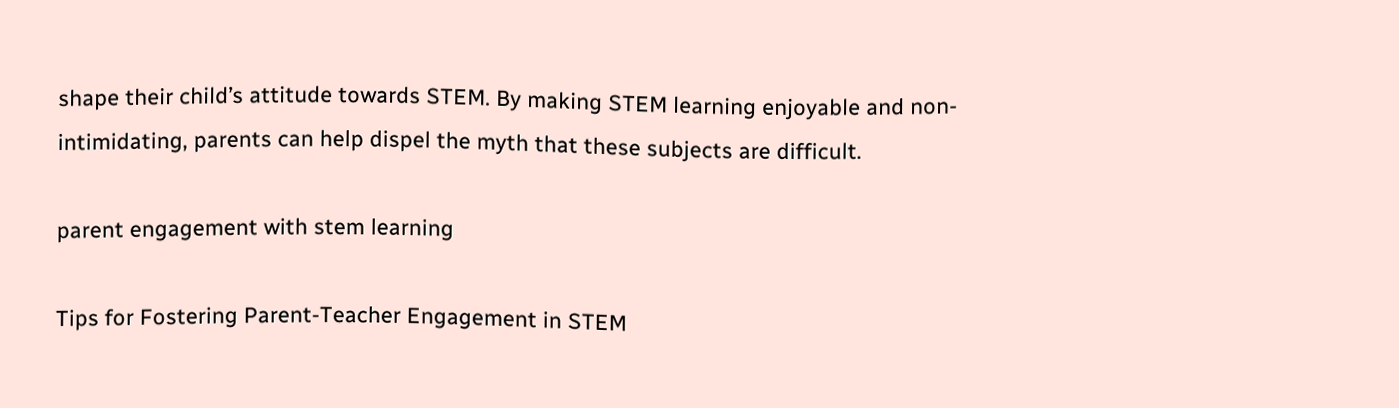shape their child’s attitude towards STEM. By making STEM learning enjoyable and non-intimidating, parents can help dispel the myth that these subjects are difficult.

parent engagement with stem learning

Tips for Fostering Parent-Teacher Engagement in STEM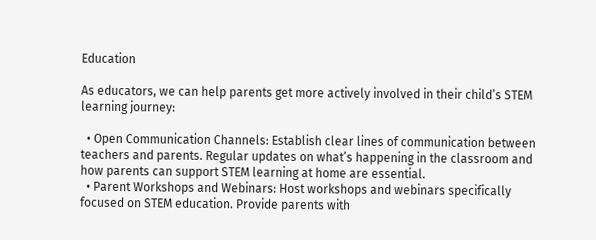Education

As educators, we can help parents get more actively involved in their child’s STEM learning journey:

  • Open Communication Channels: Establish clear lines of communication between teachers and parents. Regular updates on what’s happening in the classroom and how parents can support STEM learning at home are essential.
  • Parent Workshops and Webinars: Host workshops and webinars specifically focused on STEM education. Provide parents with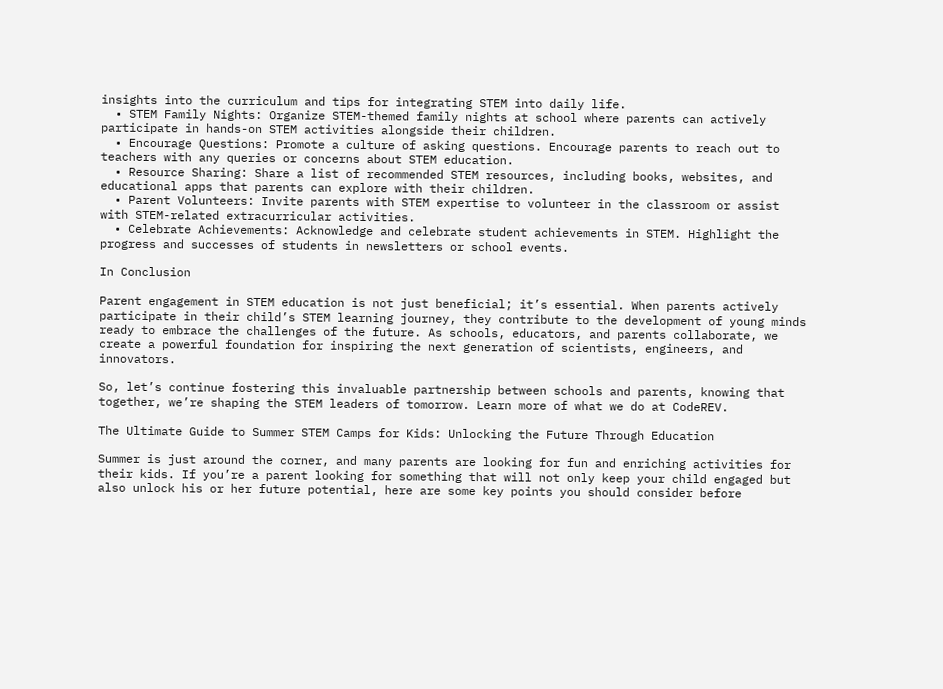insights into the curriculum and tips for integrating STEM into daily life.
  • STEM Family Nights: Organize STEM-themed family nights at school where parents can actively participate in hands-on STEM activities alongside their children.
  • Encourage Questions: Promote a culture of asking questions. Encourage parents to reach out to teachers with any queries or concerns about STEM education.
  • Resource Sharing: Share a list of recommended STEM resources, including books, websites, and educational apps that parents can explore with their children.
  • Parent Volunteers: Invite parents with STEM expertise to volunteer in the classroom or assist with STEM-related extracurricular activities.
  • Celebrate Achievements: Acknowledge and celebrate student achievements in STEM. Highlight the progress and successes of students in newsletters or school events.

In Conclusion

Parent engagement in STEM education is not just beneficial; it’s essential. When parents actively participate in their child’s STEM learning journey, they contribute to the development of young minds ready to embrace the challenges of the future. As schools, educators, and parents collaborate, we create a powerful foundation for inspiring the next generation of scientists, engineers, and innovators.

So, let’s continue fostering this invaluable partnership between schools and parents, knowing that together, we’re shaping the STEM leaders of tomorrow. Learn more of what we do at CodeREV.

The Ultimate Guide to Summer STEM Camps for Kids: Unlocking the Future Through Education

Summer is just around the corner, and many parents are looking for fun and enriching activities for their kids. If you’re a parent looking for something that will not only keep your child engaged but also unlock his or her future potential, here are some key points you should consider before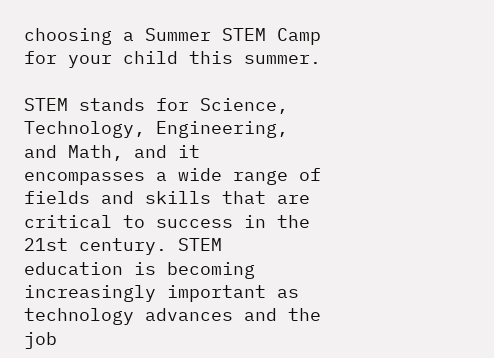choosing a Summer STEM Camp for your child this summer.

STEM stands for Science, Technology, Engineering, and Math, and it encompasses a wide range of fields and skills that are critical to success in the 21st century. STEM education is becoming increasingly important as technology advances and the job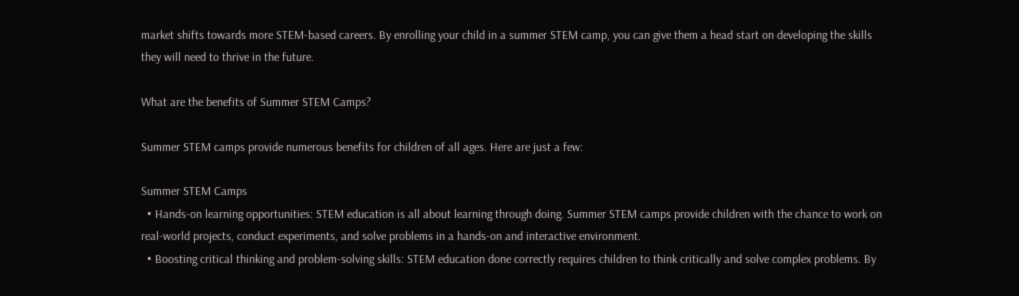market shifts towards more STEM-based careers. By enrolling your child in a summer STEM camp, you can give them a head start on developing the skills they will need to thrive in the future.

What are the benefits of Summer STEM Camps?

Summer STEM camps provide numerous benefits for children of all ages. Here are just a few:

Summer STEM Camps
  • Hands-on learning opportunities: STEM education is all about learning through doing. Summer STEM camps provide children with the chance to work on real-world projects, conduct experiments, and solve problems in a hands-on and interactive environment.
  • Boosting critical thinking and problem-solving skills: STEM education done correctly requires children to think critically and solve complex problems. By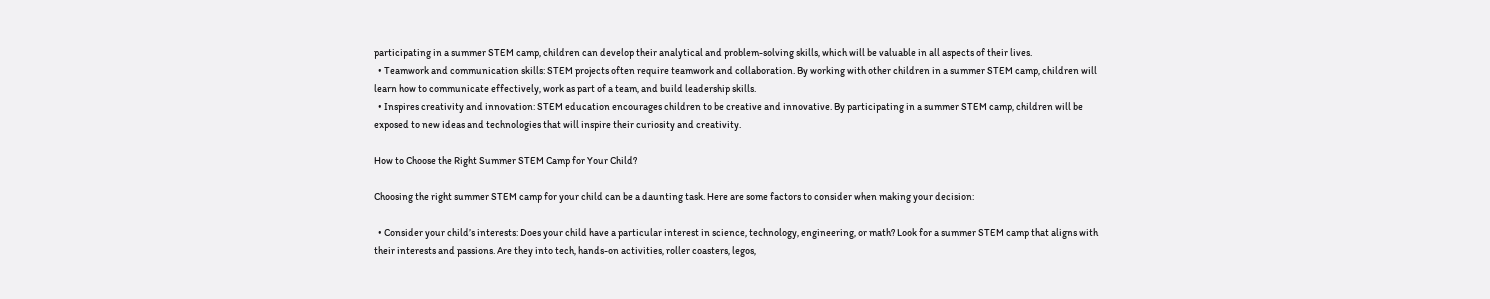participating in a summer STEM camp, children can develop their analytical and problem-solving skills, which will be valuable in all aspects of their lives.
  • Teamwork and communication skills: STEM projects often require teamwork and collaboration. By working with other children in a summer STEM camp, children will learn how to communicate effectively, work as part of a team, and build leadership skills.
  • Inspires creativity and innovation: STEM education encourages children to be creative and innovative. By participating in a summer STEM camp, children will be exposed to new ideas and technologies that will inspire their curiosity and creativity.

How to Choose the Right Summer STEM Camp for Your Child?

Choosing the right summer STEM camp for your child can be a daunting task. Here are some factors to consider when making your decision:

  • Consider your child’s interests: Does your child have a particular interest in science, technology, engineering, or math? Look for a summer STEM camp that aligns with their interests and passions. Are they into tech, hands-on activities, roller coasters, legos,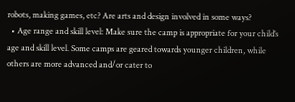robots, making games, etc? Are arts and design involved in some ways?
  • Age range and skill level: Make sure the camp is appropriate for your child’s age and skill level. Some camps are geared towards younger children, while others are more advanced and/or cater to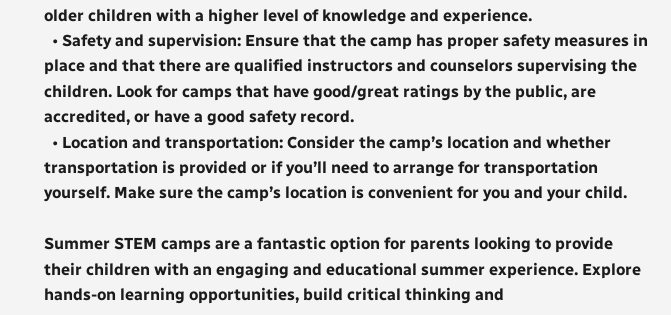older children with a higher level of knowledge and experience.
  • Safety and supervision: Ensure that the camp has proper safety measures in place and that there are qualified instructors and counselors supervising the children. Look for camps that have good/great ratings by the public, are accredited, or have a good safety record.
  • Location and transportation: Consider the camp’s location and whether transportation is provided or if you’ll need to arrange for transportation yourself. Make sure the camp’s location is convenient for you and your child.

Summer STEM camps are a fantastic option for parents looking to provide their children with an engaging and educational summer experience. Explore hands-on learning opportunities, build critical thinking and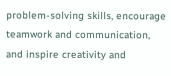problem-solving skills, encourage teamwork and communication, and inspire creativity and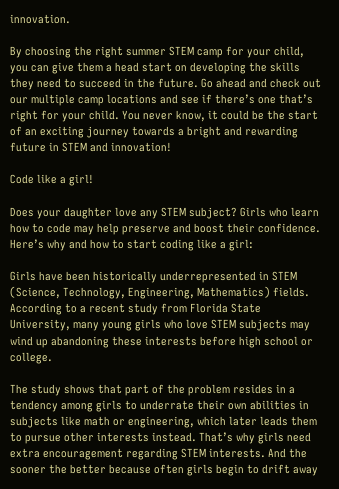innovation.

By choosing the right summer STEM camp for your child, you can give them a head start on developing the skills they need to succeed in the future. Go ahead and check out our multiple camp locations and see if there’s one that’s right for your child. You never know, it could be the start of an exciting journey towards a bright and rewarding future in STEM and innovation!

Code like a girl!

Does your daughter love any STEM subject? Girls who learn how to code may help preserve and boost their confidence. Here’s why and how to start coding like a girl:

Girls have been historically underrepresented in STEM (Science, Technology, Engineering, Mathematics) fields. According to a recent study from Florida State University, many young girls who love STEM subjects may wind up abandoning these interests before high school or college.

The study shows that part of the problem resides in a tendency among girls to underrate their own abilities in subjects like math or engineering, which later leads them to pursue other interests instead. That’s why girls need extra encouragement regarding STEM interests. And the sooner the better because often girls begin to drift away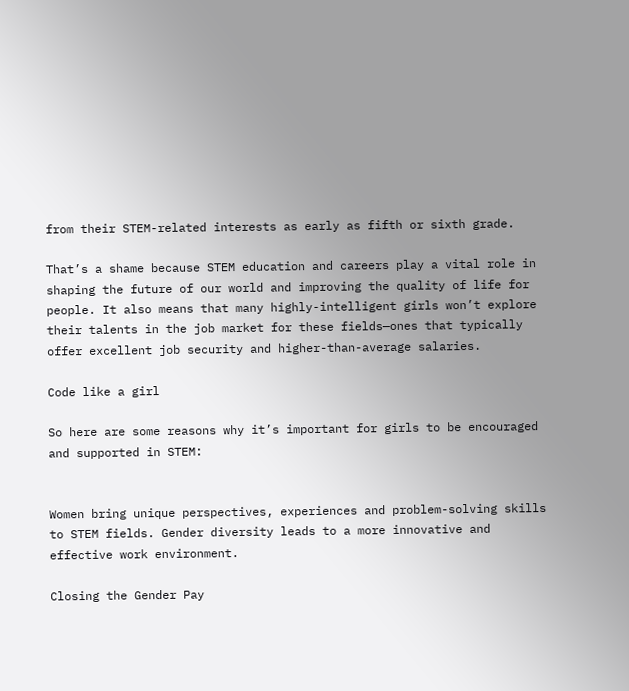from their STEM-related interests as early as fifth or sixth grade.

That’s a shame because STEM education and careers play a vital role in shaping the future of our world and improving the quality of life for people. It also means that many highly-intelligent girls won’t explore their talents in the job market for these fields—ones that typically offer excellent job security and higher-than-average salaries.

Code like a girl

So here are some reasons why it’s important for girls to be encouraged and supported in STEM:


Women bring unique perspectives, experiences and problem-solving skills to STEM fields. Gender diversity leads to a more innovative and effective work environment.

Closing the Gender Pay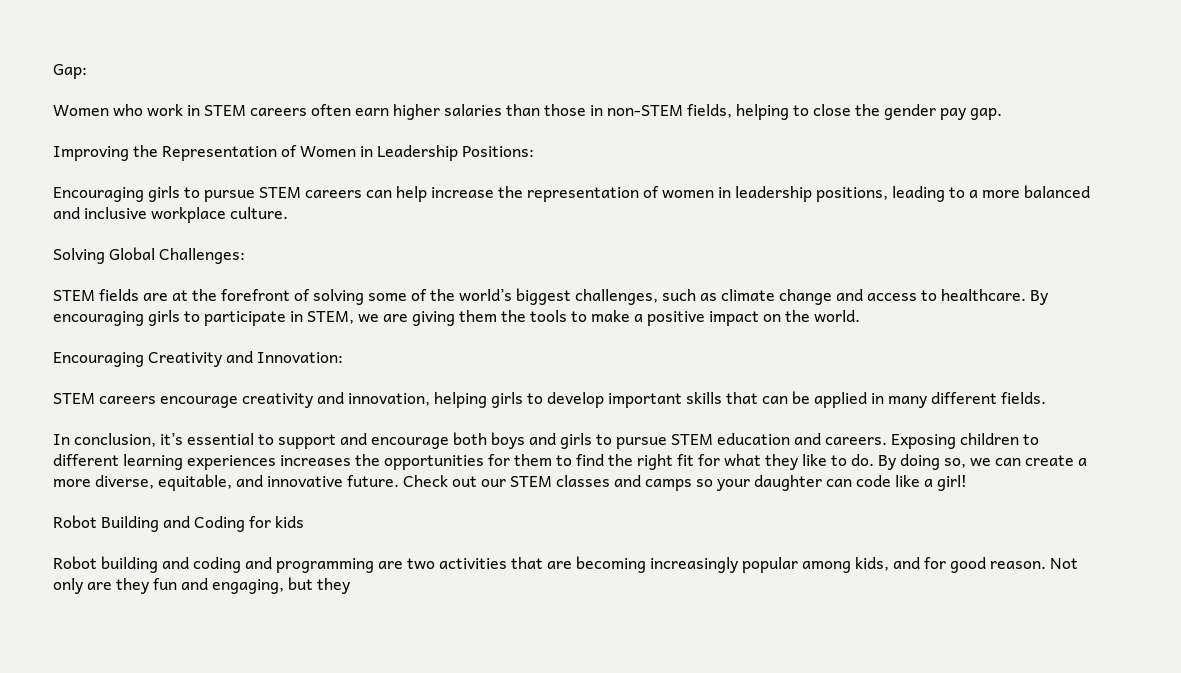Gap:

Women who work in STEM careers often earn higher salaries than those in non-STEM fields, helping to close the gender pay gap.

Improving the Representation of Women in Leadership Positions:

Encouraging girls to pursue STEM careers can help increase the representation of women in leadership positions, leading to a more balanced and inclusive workplace culture.

Solving Global Challenges:

STEM fields are at the forefront of solving some of the world’s biggest challenges, such as climate change and access to healthcare. By encouraging girls to participate in STEM, we are giving them the tools to make a positive impact on the world.

Encouraging Creativity and Innovation:

STEM careers encourage creativity and innovation, helping girls to develop important skills that can be applied in many different fields.

In conclusion, it’s essential to support and encourage both boys and girls to pursue STEM education and careers. Exposing children to different learning experiences increases the opportunities for them to find the right fit for what they like to do. By doing so, we can create a more diverse, equitable, and innovative future. Check out our STEM classes and camps so your daughter can code like a girl!

Robot Building and Coding for kids

Robot building and coding and programming are two activities that are becoming increasingly popular among kids, and for good reason. Not only are they fun and engaging, but they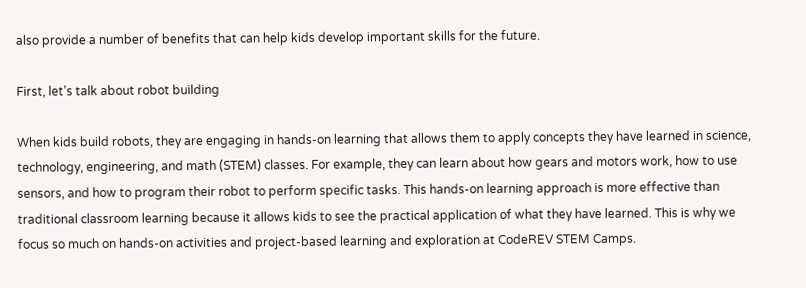also provide a number of benefits that can help kids develop important skills for the future.

First, let’s talk about robot building

When kids build robots, they are engaging in hands-on learning that allows them to apply concepts they have learned in science, technology, engineering, and math (STEM) classes. For example, they can learn about how gears and motors work, how to use sensors, and how to program their robot to perform specific tasks. This hands-on learning approach is more effective than traditional classroom learning because it allows kids to see the practical application of what they have learned. This is why we focus so much on hands-on activities and project-based learning and exploration at CodeREV STEM Camps.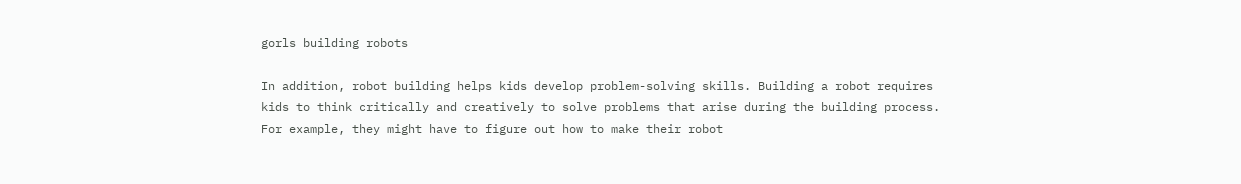gorls building robots

In addition, robot building helps kids develop problem-solving skills. Building a robot requires kids to think critically and creatively to solve problems that arise during the building process. For example, they might have to figure out how to make their robot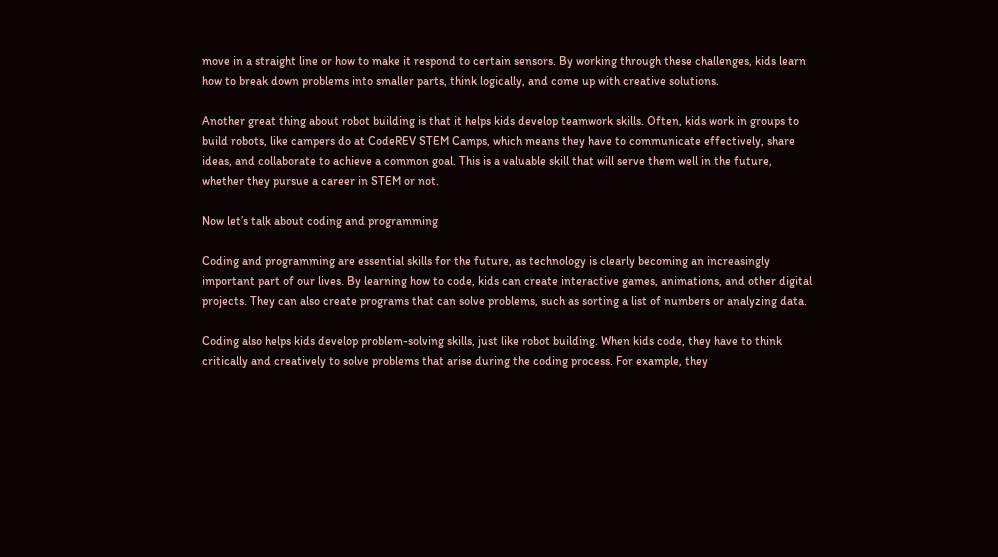move in a straight line or how to make it respond to certain sensors. By working through these challenges, kids learn how to break down problems into smaller parts, think logically, and come up with creative solutions.

Another great thing about robot building is that it helps kids develop teamwork skills. Often, kids work in groups to build robots, like campers do at CodeREV STEM Camps, which means they have to communicate effectively, share ideas, and collaborate to achieve a common goal. This is a valuable skill that will serve them well in the future, whether they pursue a career in STEM or not.

Now let’s talk about coding and programming

Coding and programming are essential skills for the future, as technology is clearly becoming an increasingly important part of our lives. By learning how to code, kids can create interactive games, animations, and other digital projects. They can also create programs that can solve problems, such as sorting a list of numbers or analyzing data.

Coding also helps kids develop problem-solving skills, just like robot building. When kids code, they have to think critically and creatively to solve problems that arise during the coding process. For example, they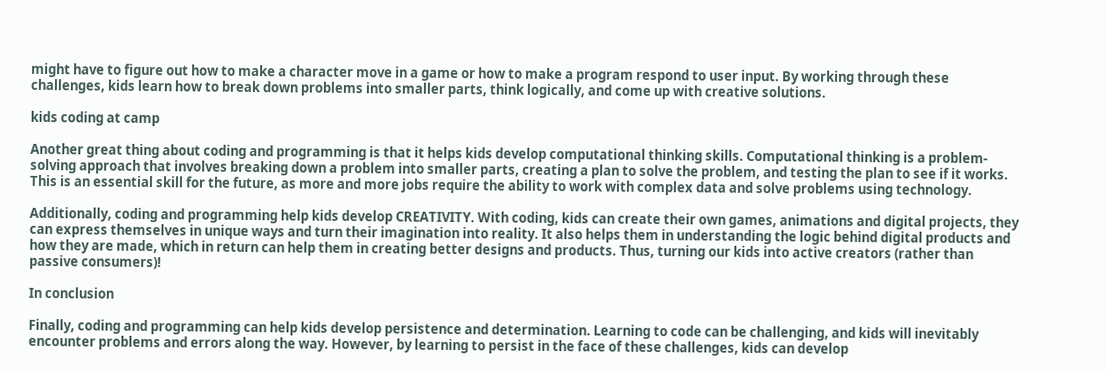might have to figure out how to make a character move in a game or how to make a program respond to user input. By working through these challenges, kids learn how to break down problems into smaller parts, think logically, and come up with creative solutions.

kids coding at camp

Another great thing about coding and programming is that it helps kids develop computational thinking skills. Computational thinking is a problem-solving approach that involves breaking down a problem into smaller parts, creating a plan to solve the problem, and testing the plan to see if it works. This is an essential skill for the future, as more and more jobs require the ability to work with complex data and solve problems using technology.

Additionally, coding and programming help kids develop CREATIVITY. With coding, kids can create their own games, animations and digital projects, they can express themselves in unique ways and turn their imagination into reality. It also helps them in understanding the logic behind digital products and how they are made, which in return can help them in creating better designs and products. Thus, turning our kids into active creators (rather than passive consumers)!

In conclusion

Finally, coding and programming can help kids develop persistence and determination. Learning to code can be challenging, and kids will inevitably encounter problems and errors along the way. However, by learning to persist in the face of these challenges, kids can develop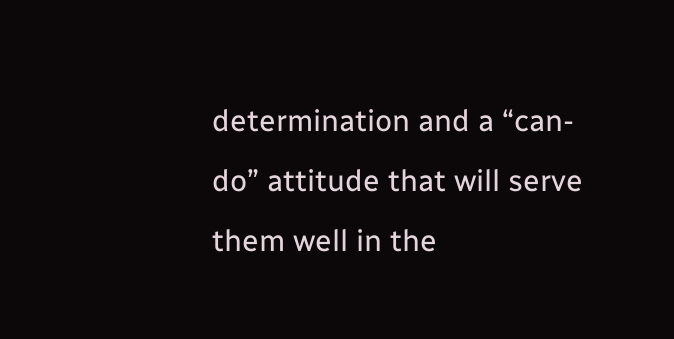determination and a “can-do” attitude that will serve them well in the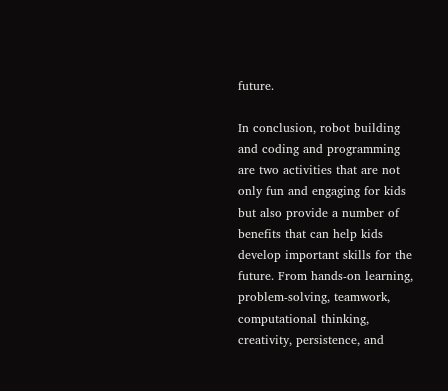future.

In conclusion, robot building and coding and programming are two activities that are not only fun and engaging for kids but also provide a number of benefits that can help kids develop important skills for the future. From hands-on learning, problem-solving, teamwork, computational thinking, creativity, persistence, and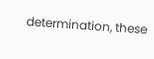determination, these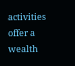activities offer a wealth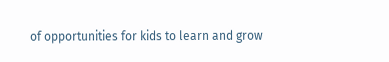of opportunities for kids to learn and grow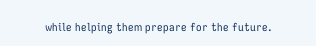while helping them prepare for the future.